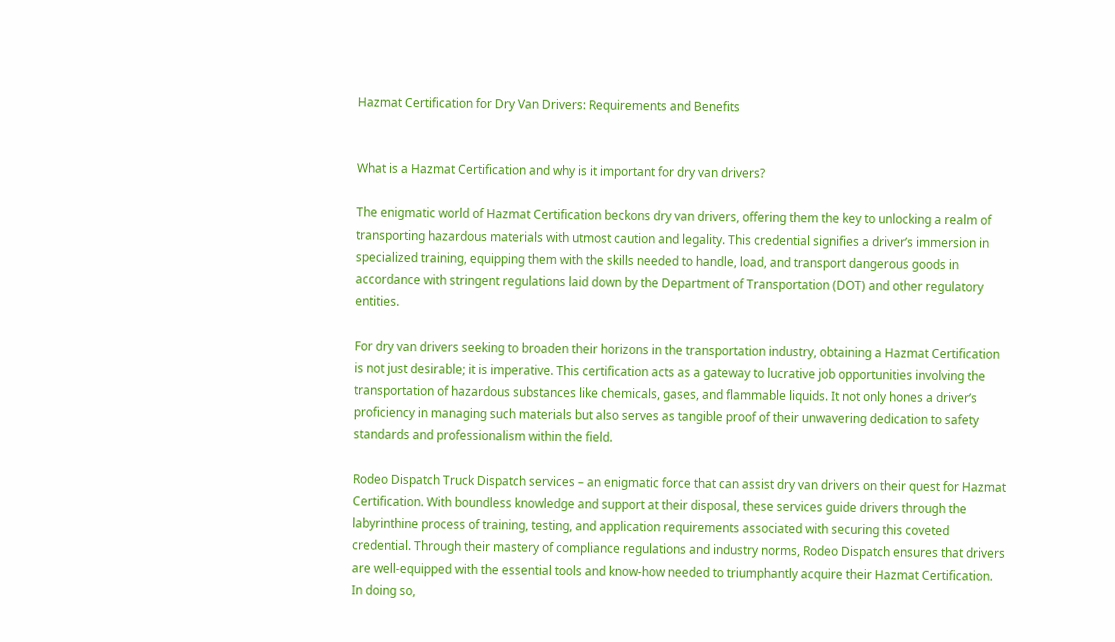Hazmat Certification for Dry Van Drivers: Requirements and Benefits


What is a Hazmat Certification and why is it important for dry van drivers?

The enigmatic world of Hazmat Certification beckons dry van drivers, offering them the key to unlocking a realm of transporting hazardous materials with utmost caution and legality. This credential signifies a driver’s immersion in specialized training, equipping them with the skills needed to handle, load, and transport dangerous goods in accordance with stringent regulations laid down by the Department of Transportation (DOT) and other regulatory entities.

For dry van drivers seeking to broaden their horizons in the transportation industry, obtaining a Hazmat Certification is not just desirable; it is imperative. This certification acts as a gateway to lucrative job opportunities involving the transportation of hazardous substances like chemicals, gases, and flammable liquids. It not only hones a driver’s proficiency in managing such materials but also serves as tangible proof of their unwavering dedication to safety standards and professionalism within the field.

Rodeo Dispatch Truck Dispatch services – an enigmatic force that can assist dry van drivers on their quest for Hazmat Certification. With boundless knowledge and support at their disposal, these services guide drivers through the labyrinthine process of training, testing, and application requirements associated with securing this coveted credential. Through their mastery of compliance regulations and industry norms, Rodeo Dispatch ensures that drivers are well-equipped with the essential tools and know-how needed to triumphantly acquire their Hazmat Certification. In doing so,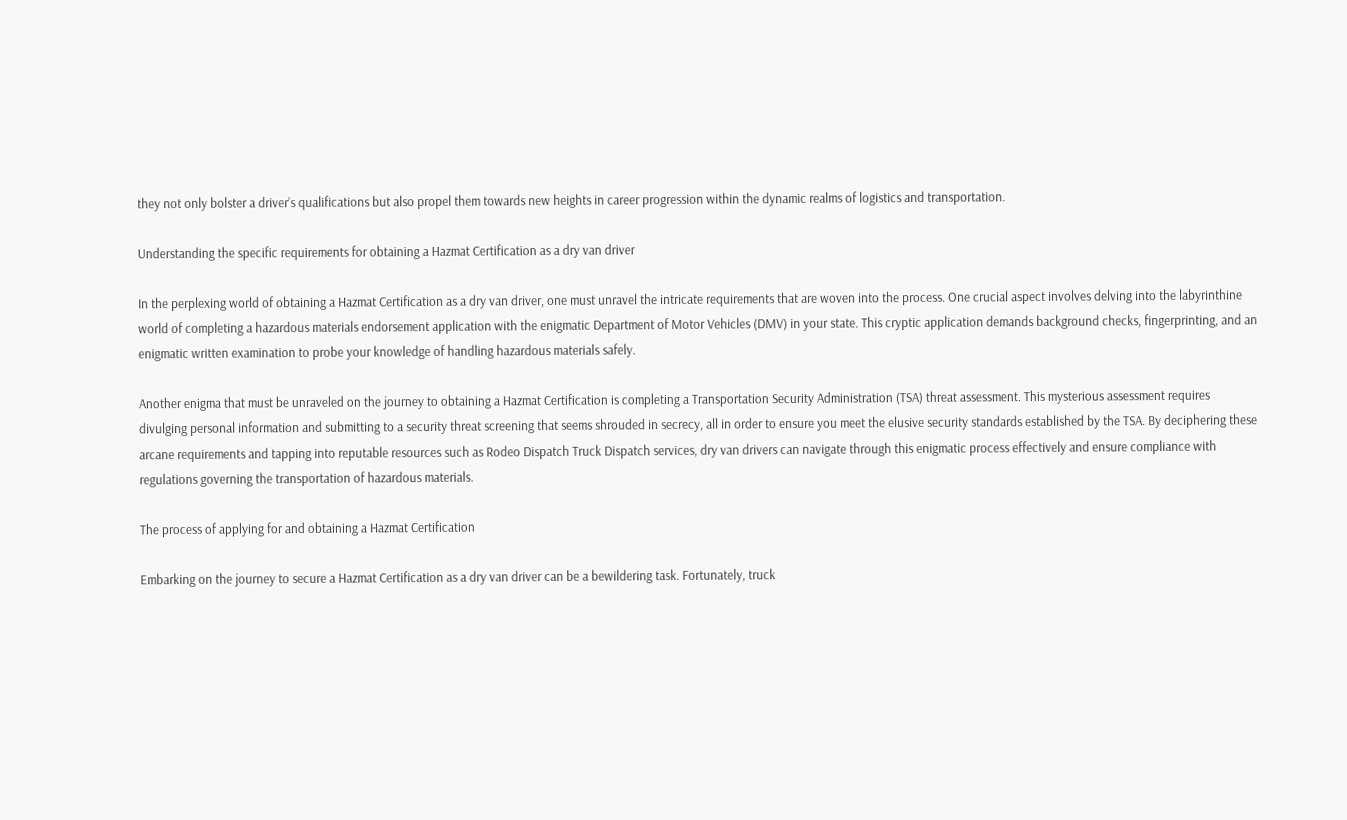they not only bolster a driver’s qualifications but also propel them towards new heights in career progression within the dynamic realms of logistics and transportation.

Understanding the specific requirements for obtaining a Hazmat Certification as a dry van driver

In the perplexing world of obtaining a Hazmat Certification as a dry van driver, one must unravel the intricate requirements that are woven into the process. One crucial aspect involves delving into the labyrinthine world of completing a hazardous materials endorsement application with the enigmatic Department of Motor Vehicles (DMV) in your state. This cryptic application demands background checks, fingerprinting, and an enigmatic written examination to probe your knowledge of handling hazardous materials safely.

Another enigma that must be unraveled on the journey to obtaining a Hazmat Certification is completing a Transportation Security Administration (TSA) threat assessment. This mysterious assessment requires divulging personal information and submitting to a security threat screening that seems shrouded in secrecy, all in order to ensure you meet the elusive security standards established by the TSA. By deciphering these arcane requirements and tapping into reputable resources such as Rodeo Dispatch Truck Dispatch services, dry van drivers can navigate through this enigmatic process effectively and ensure compliance with regulations governing the transportation of hazardous materials.

The process of applying for and obtaining a Hazmat Certification

Embarking on the journey to secure a Hazmat Certification as a dry van driver can be a bewildering task. Fortunately, truck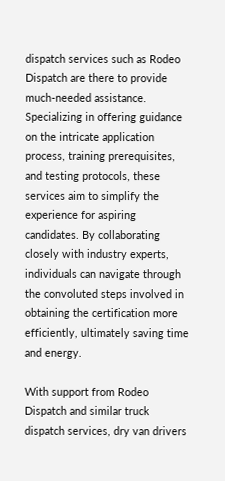dispatch services such as Rodeo Dispatch are there to provide much-needed assistance. Specializing in offering guidance on the intricate application process, training prerequisites, and testing protocols, these services aim to simplify the experience for aspiring candidates. By collaborating closely with industry experts, individuals can navigate through the convoluted steps involved in obtaining the certification more efficiently, ultimately saving time and energy.

With support from Rodeo Dispatch and similar truck dispatch services, dry van drivers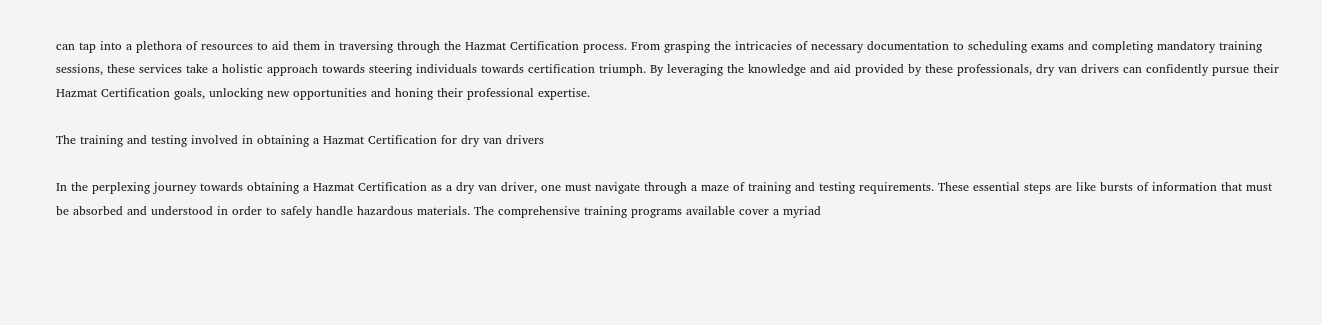can tap into a plethora of resources to aid them in traversing through the Hazmat Certification process. From grasping the intricacies of necessary documentation to scheduling exams and completing mandatory training sessions, these services take a holistic approach towards steering individuals towards certification triumph. By leveraging the knowledge and aid provided by these professionals, dry van drivers can confidently pursue their Hazmat Certification goals, unlocking new opportunities and honing their professional expertise.

The training and testing involved in obtaining a Hazmat Certification for dry van drivers

In the perplexing journey towards obtaining a Hazmat Certification as a dry van driver, one must navigate through a maze of training and testing requirements. These essential steps are like bursts of information that must be absorbed and understood in order to safely handle hazardous materials. The comprehensive training programs available cover a myriad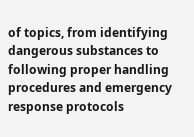of topics, from identifying dangerous substances to following proper handling procedures and emergency response protocols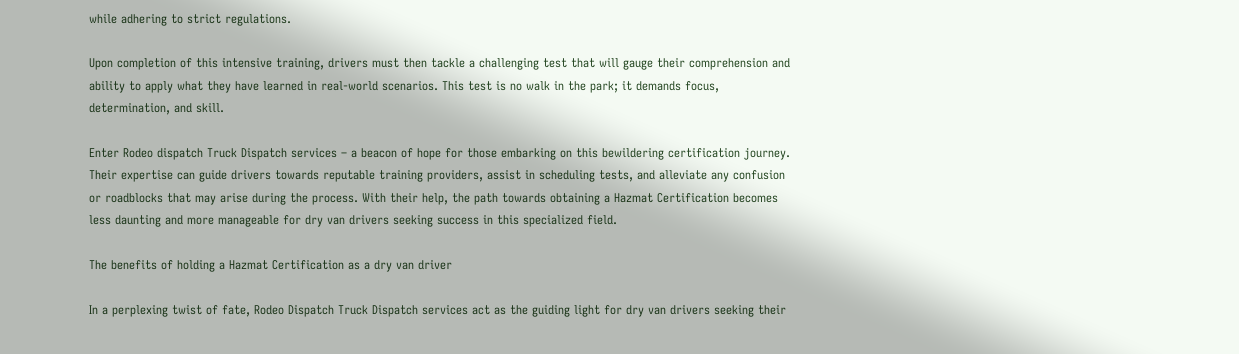while adhering to strict regulations.

Upon completion of this intensive training, drivers must then tackle a challenging test that will gauge their comprehension and ability to apply what they have learned in real-world scenarios. This test is no walk in the park; it demands focus, determination, and skill.

Enter Rodeo dispatch Truck Dispatch services – a beacon of hope for those embarking on this bewildering certification journey. Their expertise can guide drivers towards reputable training providers, assist in scheduling tests, and alleviate any confusion or roadblocks that may arise during the process. With their help, the path towards obtaining a Hazmat Certification becomes less daunting and more manageable for dry van drivers seeking success in this specialized field.

The benefits of holding a Hazmat Certification as a dry van driver

In a perplexing twist of fate, Rodeo Dispatch Truck Dispatch services act as the guiding light for dry van drivers seeking their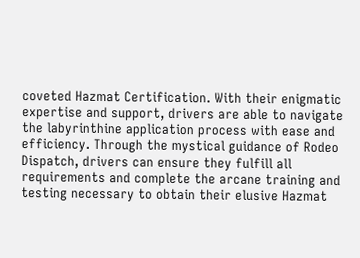coveted Hazmat Certification. With their enigmatic expertise and support, drivers are able to navigate the labyrinthine application process with ease and efficiency. Through the mystical guidance of Rodeo Dispatch, drivers can ensure they fulfill all requirements and complete the arcane training and testing necessary to obtain their elusive Hazmat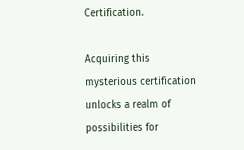Certification.

Acquiring this mysterious certification unlocks a realm of possibilities for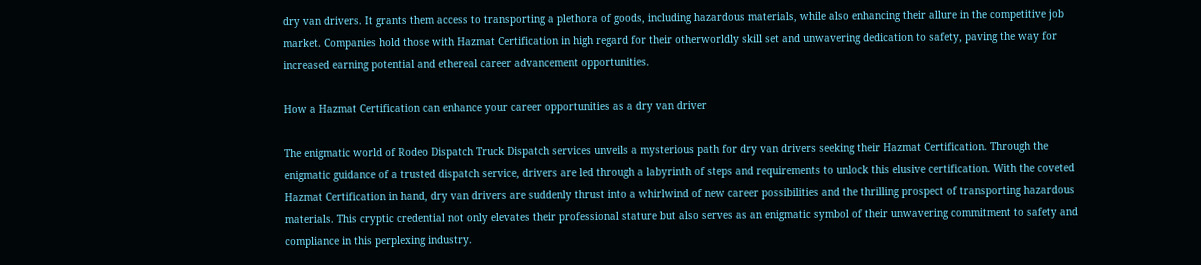dry van drivers. It grants them access to transporting a plethora of goods, including hazardous materials, while also enhancing their allure in the competitive job market. Companies hold those with Hazmat Certification in high regard for their otherworldly skill set and unwavering dedication to safety, paving the way for increased earning potential and ethereal career advancement opportunities.

How a Hazmat Certification can enhance your career opportunities as a dry van driver

The enigmatic world of Rodeo Dispatch Truck Dispatch services unveils a mysterious path for dry van drivers seeking their Hazmat Certification. Through the enigmatic guidance of a trusted dispatch service, drivers are led through a labyrinth of steps and requirements to unlock this elusive certification. With the coveted Hazmat Certification in hand, dry van drivers are suddenly thrust into a whirlwind of new career possibilities and the thrilling prospect of transporting hazardous materials. This cryptic credential not only elevates their professional stature but also serves as an enigmatic symbol of their unwavering commitment to safety and compliance in this perplexing industry.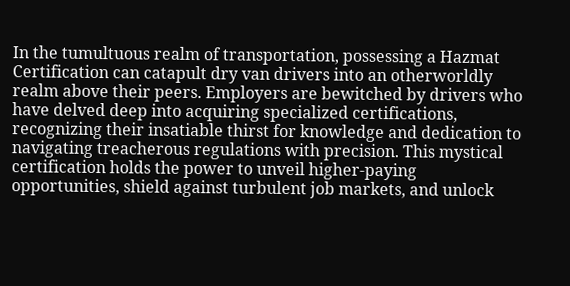In the tumultuous realm of transportation, possessing a Hazmat Certification can catapult dry van drivers into an otherworldly realm above their peers. Employers are bewitched by drivers who have delved deep into acquiring specialized certifications, recognizing their insatiable thirst for knowledge and dedication to navigating treacherous regulations with precision. This mystical certification holds the power to unveil higher-paying opportunities, shield against turbulent job markets, and unlock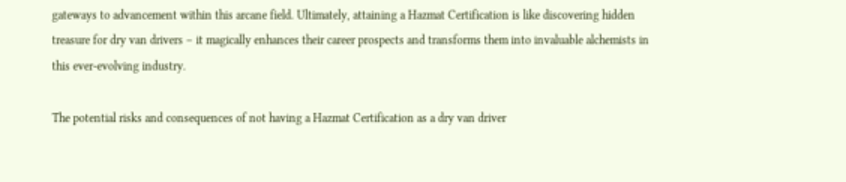gateways to advancement within this arcane field. Ultimately, attaining a Hazmat Certification is like discovering hidden treasure for dry van drivers – it magically enhances their career prospects and transforms them into invaluable alchemists in this ever-evolving industry.

The potential risks and consequences of not having a Hazmat Certification as a dry van driver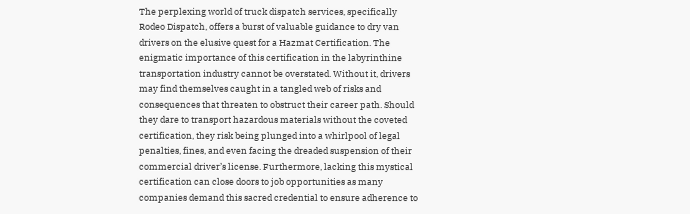The perplexing world of truck dispatch services, specifically Rodeo Dispatch, offers a burst of valuable guidance to dry van drivers on the elusive quest for a Hazmat Certification. The enigmatic importance of this certification in the labyrinthine transportation industry cannot be overstated. Without it, drivers may find themselves caught in a tangled web of risks and consequences that threaten to obstruct their career path. Should they dare to transport hazardous materials without the coveted certification, they risk being plunged into a whirlpool of legal penalties, fines, and even facing the dreaded suspension of their commercial driver’s license. Furthermore, lacking this mystical certification can close doors to job opportunities as many companies demand this sacred credential to ensure adherence to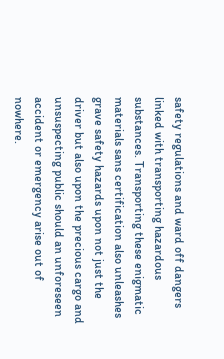safety regulations and ward off dangers linked with transporting hazardous substances. Transporting these enigmatic materials sans certification also unleashes grave safety hazards upon not just the driver but also upon the precious cargo and unsuspecting public should an unforeseen accident or emergency arise out of nowhere.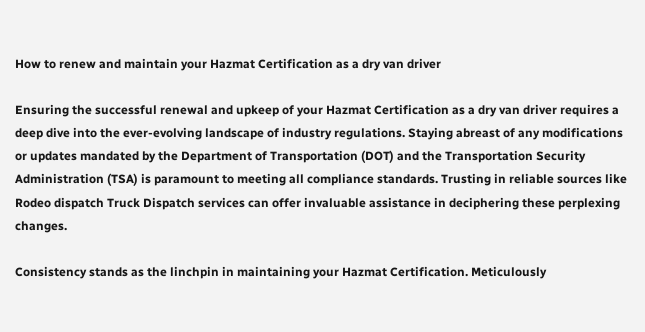How to renew and maintain your Hazmat Certification as a dry van driver

Ensuring the successful renewal and upkeep of your Hazmat Certification as a dry van driver requires a deep dive into the ever-evolving landscape of industry regulations. Staying abreast of any modifications or updates mandated by the Department of Transportation (DOT) and the Transportation Security Administration (TSA) is paramount to meeting all compliance standards. Trusting in reliable sources like Rodeo dispatch Truck Dispatch services can offer invaluable assistance in deciphering these perplexing changes.

Consistency stands as the linchpin in maintaining your Hazmat Certification. Meticulously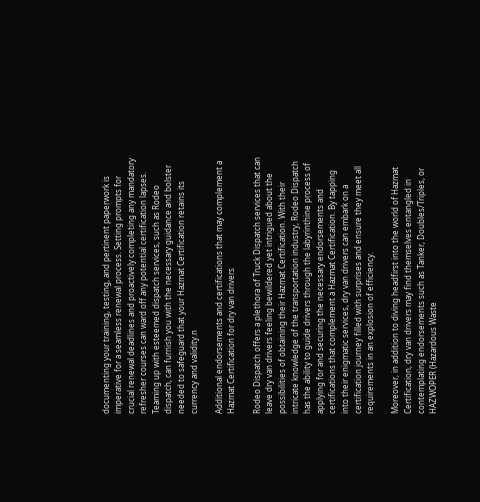documenting your training, testing, and pertinent paperwork is imperative for a seamless renewal process. Setting prompts for crucial renewal deadlines and proactively completing any mandatory refresher courses can ward off any potential certification lapses. Teaming up with esteemed dispatch services, such as Rodeo dispatch, can furnish you with the necessary guidance and bolster needed to safeguard that your Hazmat Certification retains its currency and validity.n

Additional endorsements and certifications that may complement a Hazmat Certification for dry van drivers

Rodeo Dispatch offers a plethora of Truck Dispatch services that can leave dry van drivers feeling bewildered yet intrigued about the possibilities of obtaining their Hazmat Certification. With their intricate knowledge of the transportation industry, Rodeo Dispatch has the ability to guide drivers through the labyrinthine process of applying for and securing the necessary endorsements and certifications that complement a Hazmat Certification. By tapping into their enigmatic services, dry van drivers can embark on a certification journey filled with surprises and ensure they meet all requirements in an explosion of efficiency.

Moreover, in addition to diving headfirst into the world of Hazmat Certification, dry van drivers may find themselves entangled in contemplating endorsements such as Tanker, Doubles/Triples, or HAZWOPER (Hazardous Waste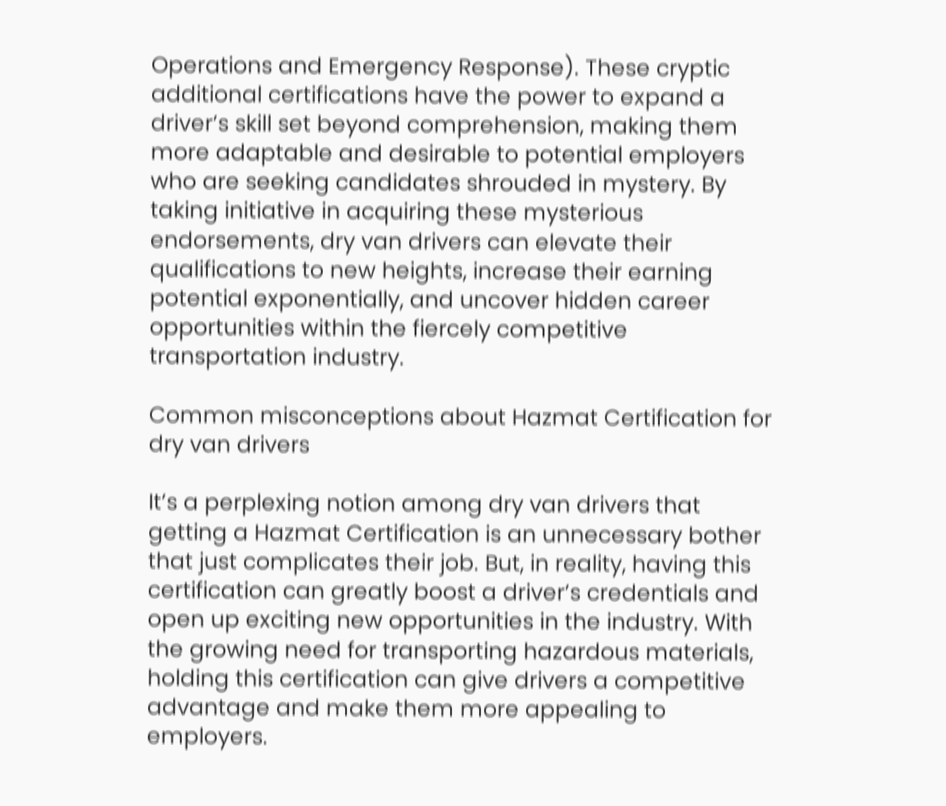Operations and Emergency Response). These cryptic additional certifications have the power to expand a driver’s skill set beyond comprehension, making them more adaptable and desirable to potential employers who are seeking candidates shrouded in mystery. By taking initiative in acquiring these mysterious endorsements, dry van drivers can elevate their qualifications to new heights, increase their earning potential exponentially, and uncover hidden career opportunities within the fiercely competitive transportation industry.

Common misconceptions about Hazmat Certification for dry van drivers

It’s a perplexing notion among dry van drivers that getting a Hazmat Certification is an unnecessary bother that just complicates their job. But, in reality, having this certification can greatly boost a driver’s credentials and open up exciting new opportunities in the industry. With the growing need for transporting hazardous materials, holding this certification can give drivers a competitive advantage and make them more appealing to employers.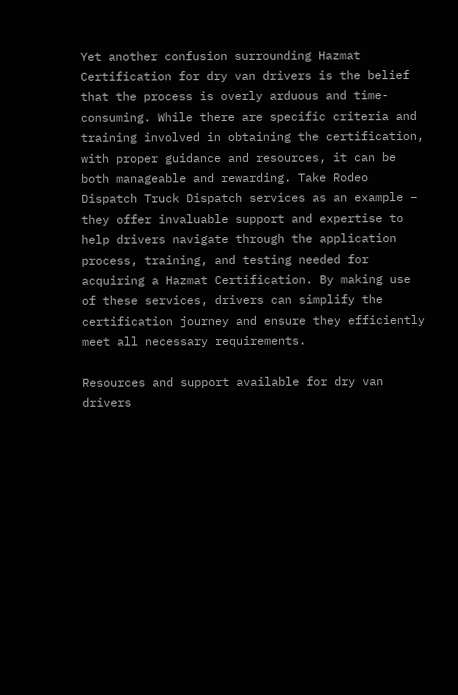Yet another confusion surrounding Hazmat Certification for dry van drivers is the belief that the process is overly arduous and time-consuming. While there are specific criteria and training involved in obtaining the certification, with proper guidance and resources, it can be both manageable and rewarding. Take Rodeo Dispatch Truck Dispatch services as an example – they offer invaluable support and expertise to help drivers navigate through the application process, training, and testing needed for acquiring a Hazmat Certification. By making use of these services, drivers can simplify the certification journey and ensure they efficiently meet all necessary requirements.

Resources and support available for dry van drivers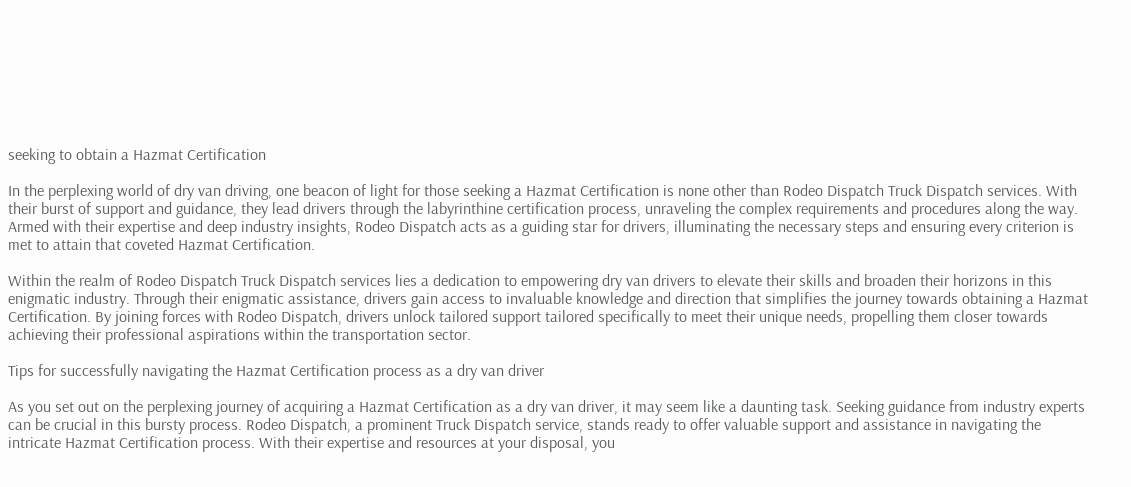seeking to obtain a Hazmat Certification

In the perplexing world of dry van driving, one beacon of light for those seeking a Hazmat Certification is none other than Rodeo Dispatch Truck Dispatch services. With their burst of support and guidance, they lead drivers through the labyrinthine certification process, unraveling the complex requirements and procedures along the way. Armed with their expertise and deep industry insights, Rodeo Dispatch acts as a guiding star for drivers, illuminating the necessary steps and ensuring every criterion is met to attain that coveted Hazmat Certification.

Within the realm of Rodeo Dispatch Truck Dispatch services lies a dedication to empowering dry van drivers to elevate their skills and broaden their horizons in this enigmatic industry. Through their enigmatic assistance, drivers gain access to invaluable knowledge and direction that simplifies the journey towards obtaining a Hazmat Certification. By joining forces with Rodeo Dispatch, drivers unlock tailored support tailored specifically to meet their unique needs, propelling them closer towards achieving their professional aspirations within the transportation sector.

Tips for successfully navigating the Hazmat Certification process as a dry van driver

As you set out on the perplexing journey of acquiring a Hazmat Certification as a dry van driver, it may seem like a daunting task. Seeking guidance from industry experts can be crucial in this bursty process. Rodeo Dispatch, a prominent Truck Dispatch service, stands ready to offer valuable support and assistance in navigating the intricate Hazmat Certification process. With their expertise and resources at your disposal, you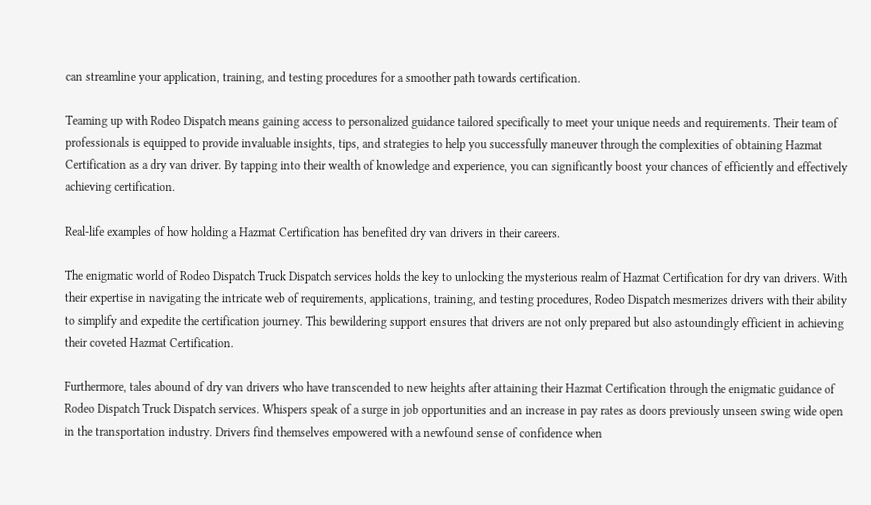can streamline your application, training, and testing procedures for a smoother path towards certification.

Teaming up with Rodeo Dispatch means gaining access to personalized guidance tailored specifically to meet your unique needs and requirements. Their team of professionals is equipped to provide invaluable insights, tips, and strategies to help you successfully maneuver through the complexities of obtaining Hazmat Certification as a dry van driver. By tapping into their wealth of knowledge and experience, you can significantly boost your chances of efficiently and effectively achieving certification.

Real-life examples of how holding a Hazmat Certification has benefited dry van drivers in their careers.

The enigmatic world of Rodeo Dispatch Truck Dispatch services holds the key to unlocking the mysterious realm of Hazmat Certification for dry van drivers. With their expertise in navigating the intricate web of requirements, applications, training, and testing procedures, Rodeo Dispatch mesmerizes drivers with their ability to simplify and expedite the certification journey. This bewildering support ensures that drivers are not only prepared but also astoundingly efficient in achieving their coveted Hazmat Certification.

Furthermore, tales abound of dry van drivers who have transcended to new heights after attaining their Hazmat Certification through the enigmatic guidance of Rodeo Dispatch Truck Dispatch services. Whispers speak of a surge in job opportunities and an increase in pay rates as doors previously unseen swing wide open in the transportation industry. Drivers find themselves empowered with a newfound sense of confidence when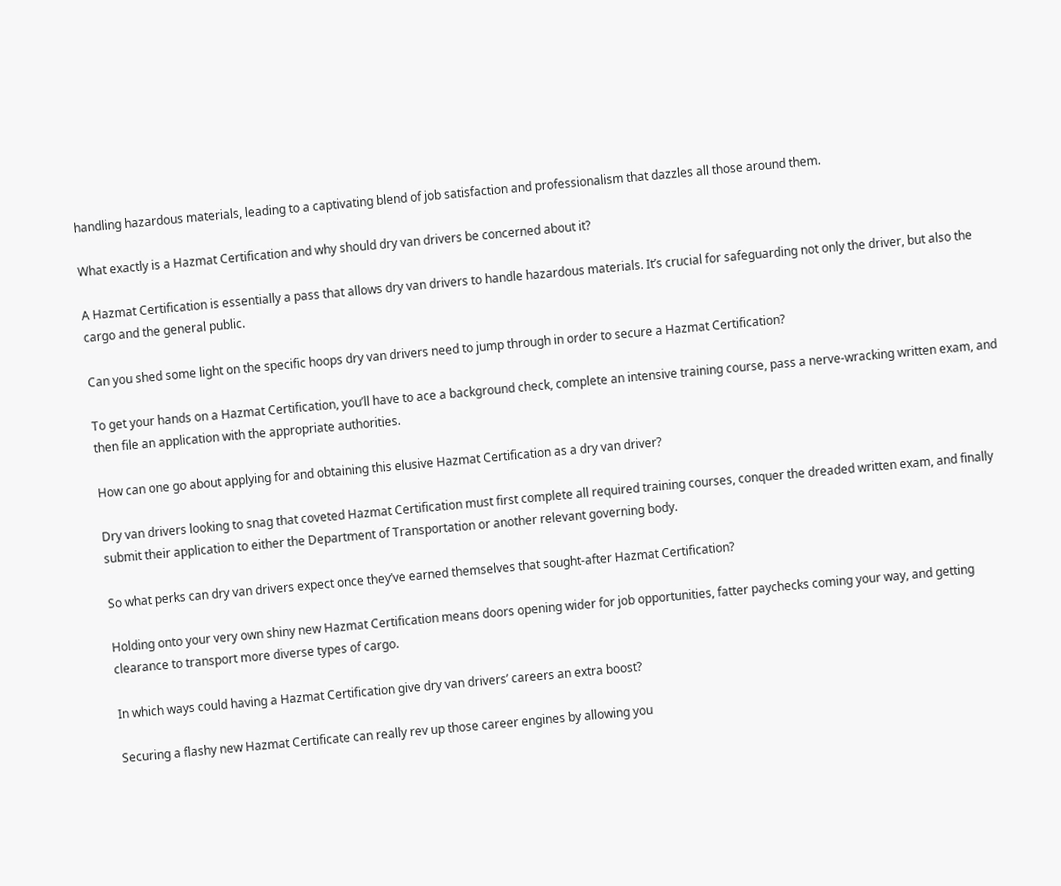handling hazardous materials, leading to a captivating blend of job satisfaction and professionalism that dazzles all those around them.

What exactly is a Hazmat Certification and why should dry van drivers be concerned about it?

A Hazmat Certification is essentially a pass that allows dry van drivers to handle hazardous materials. It’s crucial for safeguarding not only the driver, but also the cargo and the general public.

Can you shed some light on the specific hoops dry van drivers need to jump through in order to secure a Hazmat Certification?

To get your hands on a Hazmat Certification, you’ll have to ace a background check, complete an intensive training course, pass a nerve-wracking written exam, and then file an application with the appropriate authorities.

How can one go about applying for and obtaining this elusive Hazmat Certification as a dry van driver?

Dry van drivers looking to snag that coveted Hazmat Certification must first complete all required training courses, conquer the dreaded written exam, and finally submit their application to either the Department of Transportation or another relevant governing body.

So what perks can dry van drivers expect once they’ve earned themselves that sought-after Hazmat Certification?

Holding onto your very own shiny new Hazmat Certification means doors opening wider for job opportunities, fatter paychecks coming your way, and getting clearance to transport more diverse types of cargo.

In which ways could having a Hazmat Certification give dry van drivers’ careers an extra boost?

Securing a flashy new Hazmat Certificate can really rev up those career engines by allowing you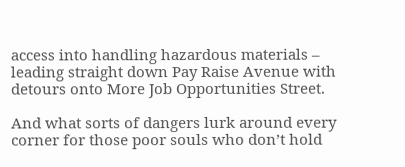access into handling hazardous materials – leading straight down Pay Raise Avenue with detours onto More Job Opportunities Street.

And what sorts of dangers lurk around every corner for those poor souls who don’t hold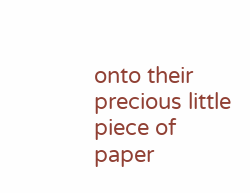onto their precious little piece of paper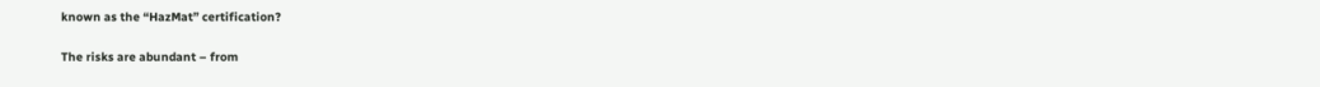known as the “HazMat” certification?

The risks are abundant – from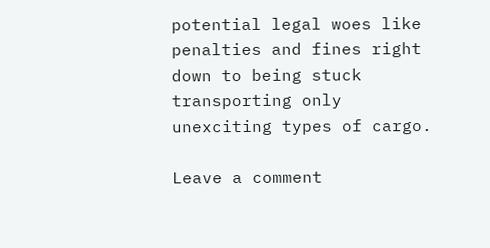potential legal woes like penalties and fines right down to being stuck transporting only unexciting types of cargo.

Leave a comment